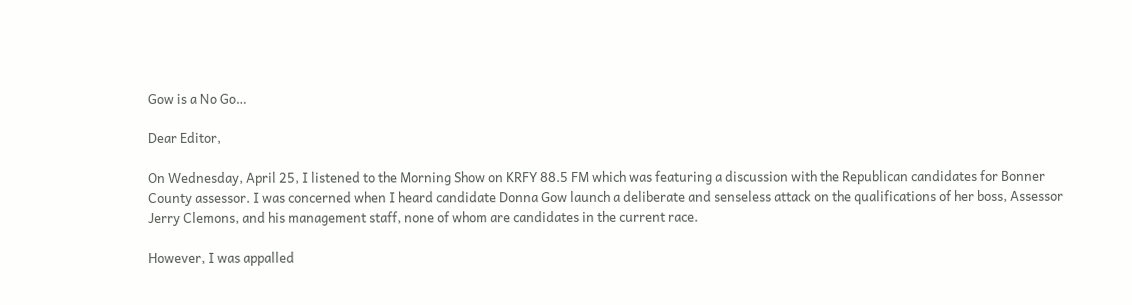Gow is a No Go…

Dear Editor,

On Wednesday, April 25, I listened to the Morning Show on KRFY 88.5 FM which was featuring a discussion with the Republican candidates for Bonner County assessor. I was concerned when I heard candidate Donna Gow launch a deliberate and senseless attack on the qualifications of her boss, Assessor Jerry Clemons, and his management staff, none of whom are candidates in the current race.

However, I was appalled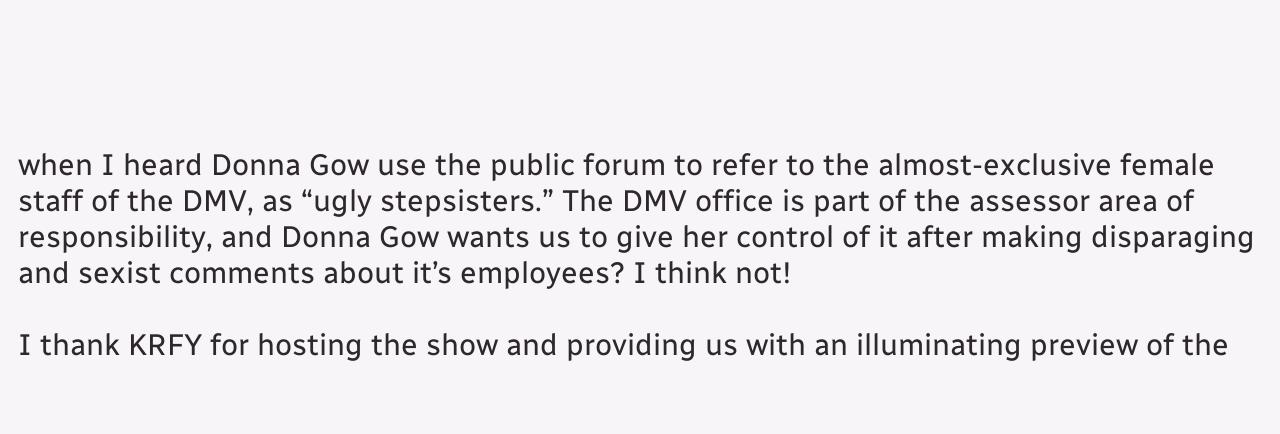when I heard Donna Gow use the public forum to refer to the almost-exclusive female staff of the DMV, as “ugly stepsisters.” The DMV office is part of the assessor area of responsibility, and Donna Gow wants us to give her control of it after making disparaging and sexist comments about it’s employees? I think not!

I thank KRFY for hosting the show and providing us with an illuminating preview of the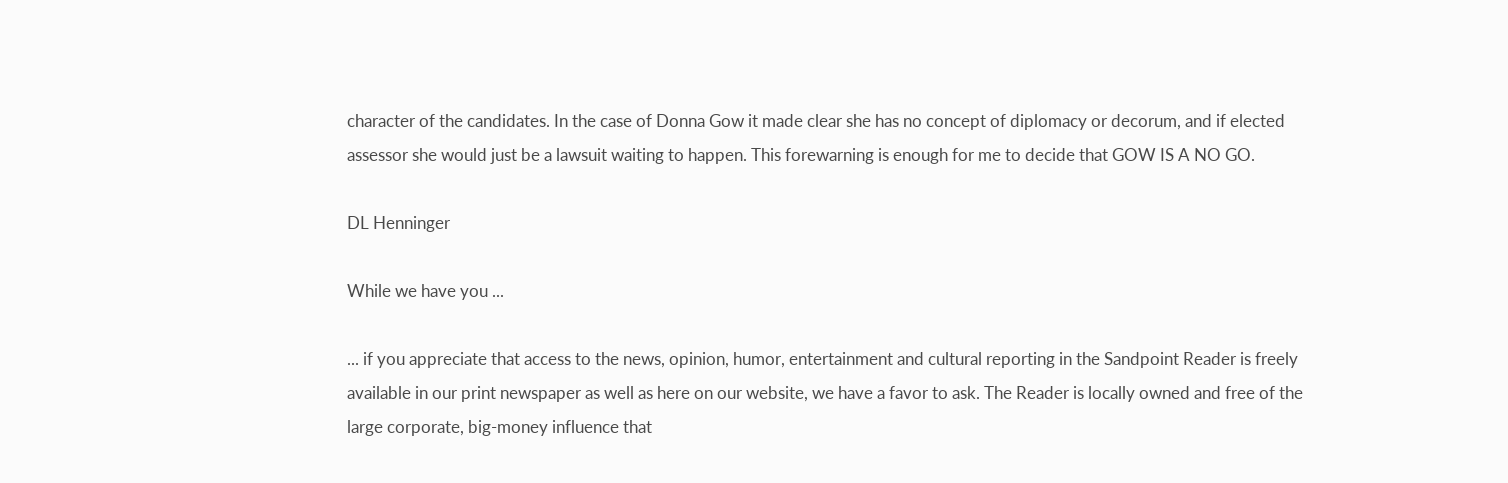character of the candidates. In the case of Donna Gow it made clear she has no concept of diplomacy or decorum, and if elected assessor she would just be a lawsuit waiting to happen. This forewarning is enough for me to decide that GOW IS A NO GO.

DL Henninger

While we have you ...

... if you appreciate that access to the news, opinion, humor, entertainment and cultural reporting in the Sandpoint Reader is freely available in our print newspaper as well as here on our website, we have a favor to ask. The Reader is locally owned and free of the large corporate, big-money influence that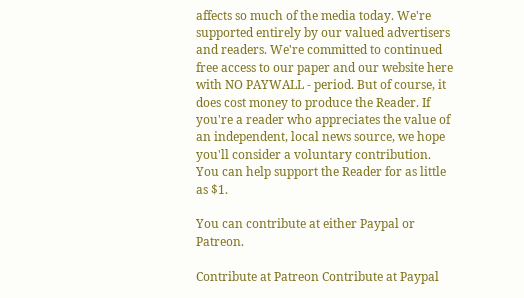affects so much of the media today. We're supported entirely by our valued advertisers and readers. We're committed to continued free access to our paper and our website here with NO PAYWALL - period. But of course, it does cost money to produce the Reader. If you're a reader who appreciates the value of an independent, local news source, we hope you'll consider a voluntary contribution. You can help support the Reader for as little as $1.

You can contribute at either Paypal or Patreon.

Contribute at Patreon Contribute at Paypal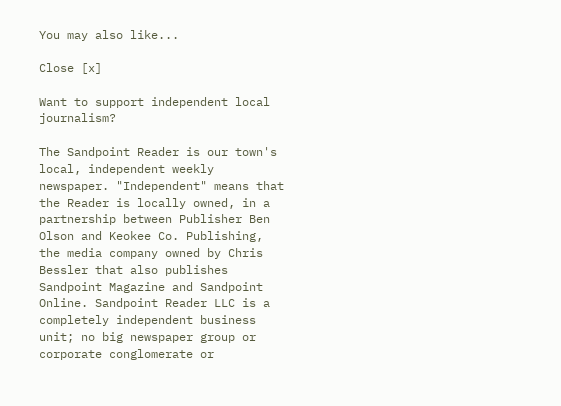You may also like...

Close [x]

Want to support independent local journalism?

The Sandpoint Reader is our town's local, independent weekly newspaper. "Independent" means that the Reader is locally owned, in a partnership between Publisher Ben Olson and Keokee Co. Publishing, the media company owned by Chris Bessler that also publishes Sandpoint Magazine and Sandpoint Online. Sandpoint Reader LLC is a completely independent business unit; no big newspaper group or corporate conglomerate or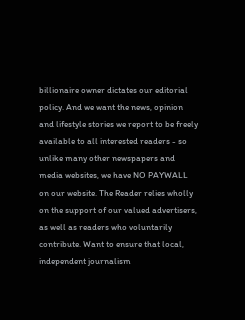billionaire owner dictates our editorial policy. And we want the news, opinion and lifestyle stories we report to be freely available to all interested readers - so unlike many other newspapers and media websites, we have NO PAYWALL on our website. The Reader relies wholly on the support of our valued advertisers, as well as readers who voluntarily contribute. Want to ensure that local, independent journalism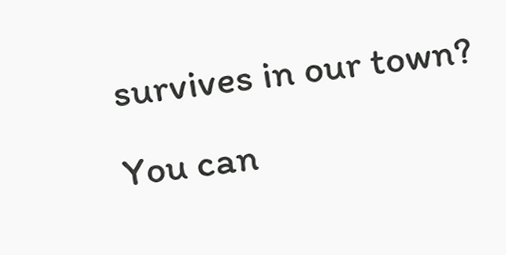survives in our town? You can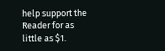help support the Reader for as little as $1.